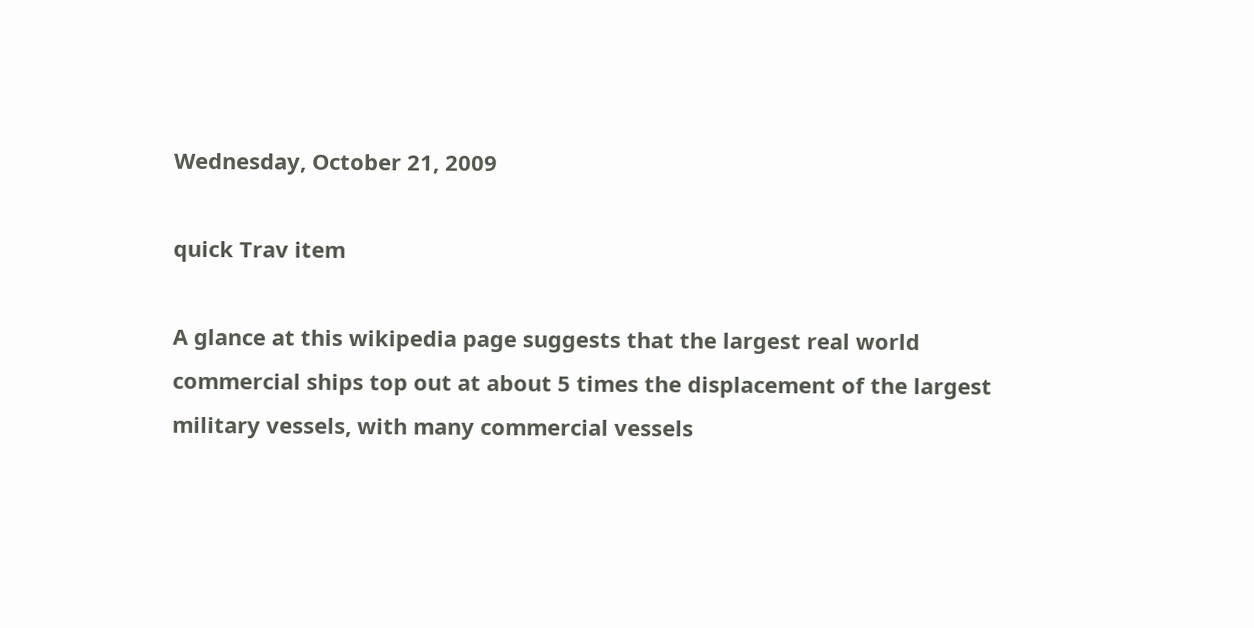Wednesday, October 21, 2009

quick Trav item

A glance at this wikipedia page suggests that the largest real world commercial ships top out at about 5 times the displacement of the largest military vessels, with many commercial vessels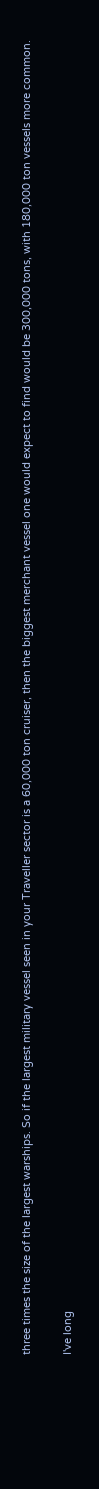three times the size of the largest warships. So if the largest military vessel seen in your Traveller sector is a 60,000 ton cruiser, then the biggest merchant vessel one would expect to find would be 300,000 tons, with 180,000 ton vessels more common.

I've long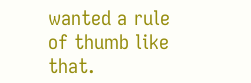wanted a rule of thumb like that.